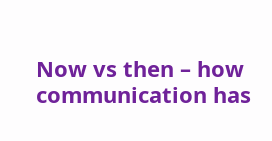Now vs then – how communication has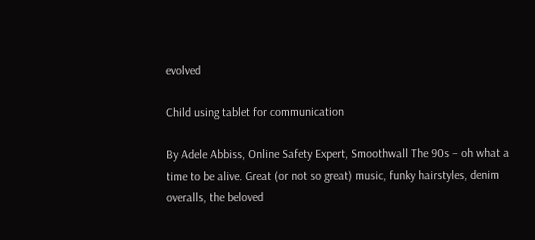evolved

Child using tablet for communication

By Adele Abbiss, Online Safety Expert, Smoothwall The 90s – oh what a time to be alive. Great (or not so great) music, funky hairstyles, denim overalls, the beloved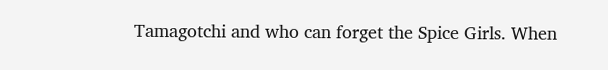Tamagotchi and who can forget the Spice Girls. When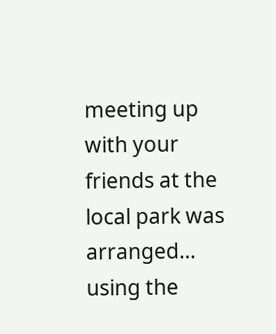meeting up with your friends at the local park was arranged… using the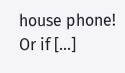house phone! Or if […]